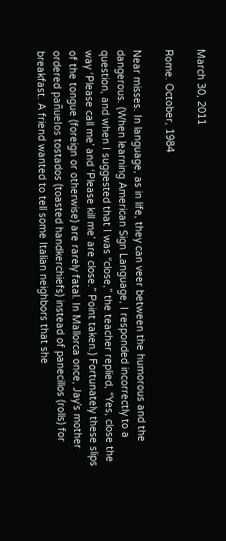March 30, 2011

Rome. October, 1984

Near misses. In language, as in life, they can veer between the humorous and the dangerous. (When learning American Sign Language, I responded incorrectly to a question, and when I suggested that I was “close,” the teacher replied, “Yes, close the way ‘Please call me’ and ‘Please kill me’ are close.” Point taken.) Fortunately these slips of the tongue (foreign or otherwise) are rarely fatal. In Mallorca once, Jay’s mother ordered pañuelos tostados (toasted handkerchiefs) instead of panecillos (rolls) for breakfast. A friend wanted to tell some Italian neighbors that she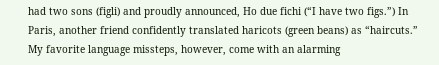had two sons (figli) and proudly announced, Ho due fichi (“I have two figs.”) In Paris, another friend confidently translated haricots (green beans) as “haircuts.” My favorite language missteps, however, come with an alarming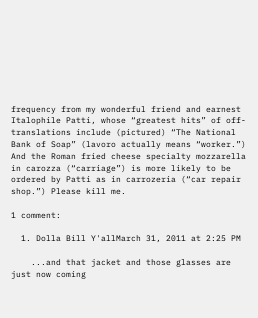frequency from my wonderful friend and earnest Italophile Patti, whose “greatest hits” of off-translations include (pictured) “The National Bank of Soap” (lavoro actually means “worker.”) And the Roman fried cheese specialty mozzarella in carozza (“carriage”) is more likely to be ordered by Patti as in carrozeria (“car repair shop.”) Please kill me.

1 comment:

  1. Dolla Bill Y'allMarch 31, 2011 at 2:25 PM

    ...and that jacket and those glasses are just now coming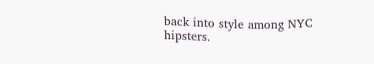back into style among NYC hipsters.